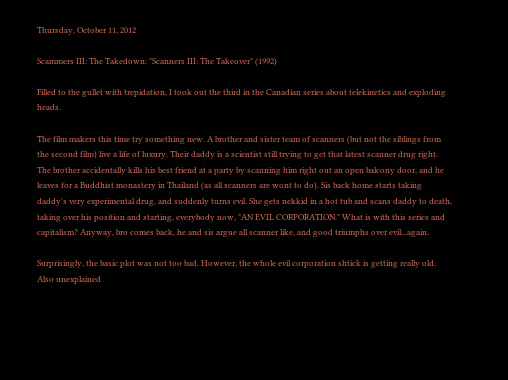Thursday, October 11, 2012

Scammers III: The Takedown: "Scanners III: The Takeover" (1992)

Filled to the gullet with trepidation, I took out the third in the Canadian series about telekinetics and exploding heads.

The film makers this time try something new. A brother and sister team of scanners (but not the siblings from the second film) live a life of luxury. Their daddy is a scientist still trying to get that latest scanner drug right. The brother accidentally kills his best friend at a party by scanning him right out an open balcony door, and he leaves for a Buddhist monastery in Thailand (as all scanners are wont to do). Sis back home starts taking daddy's very experimental drug, and suddenly turns evil. She gets nekkid in a hot tub and scans daddy to death, taking over his position and starting, everybody now, "AN EVIL CORPORATION." What is with this series and capitalism? Anyway, bro comes back, he and sis argue all scanner like, and good triumphs over evil...again.

Surprisingly, the basic plot was not too bad. However, the whole evil corporation shtick is getting really old. Also unexplained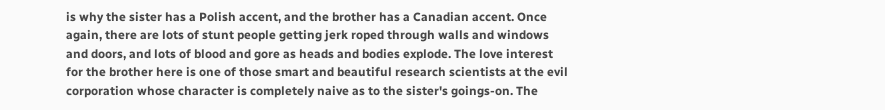is why the sister has a Polish accent, and the brother has a Canadian accent. Once again, there are lots of stunt people getting jerk roped through walls and windows and doors, and lots of blood and gore as heads and bodies explode. The love interest for the brother here is one of those smart and beautiful research scientists at the evil corporation whose character is completely naive as to the sister's goings-on. The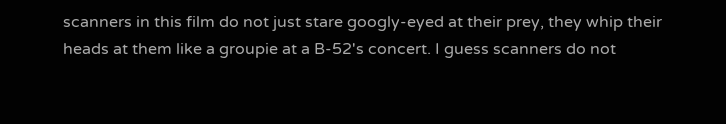scanners in this film do not just stare googly-eyed at their prey, they whip their heads at them like a groupie at a B-52's concert. I guess scanners do not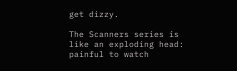get dizzy.

The Scanners series is like an exploding head: painful to watch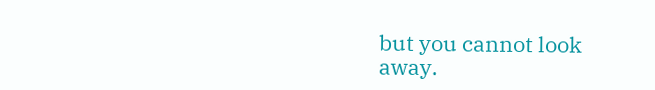but you cannot look away.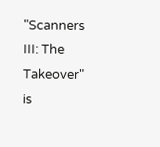"Scanners III: The Takeover" is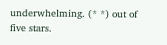underwhelming. (* *) out of five stars.